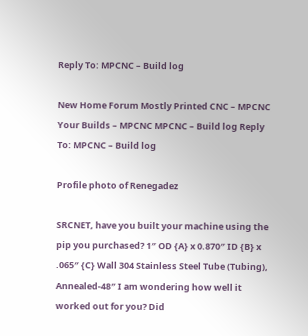Reply To: MPCNC – Build log

New Home Forum Mostly Printed CNC – MPCNC Your Builds – MPCNC MPCNC – Build log Reply To: MPCNC – Build log

Profile photo of Renegadez

SRCNET, have you built your machine using the pip you purchased? 1″ OD {A} x 0.870″ ID {B} x .065″ {C} Wall 304 Stainless Steel Tube (Tubing), Annealed-48″ I am wondering how well it worked out for you? Did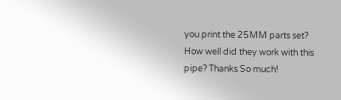you print the 25MM parts set? How well did they work with this pipe? Thanks So much!